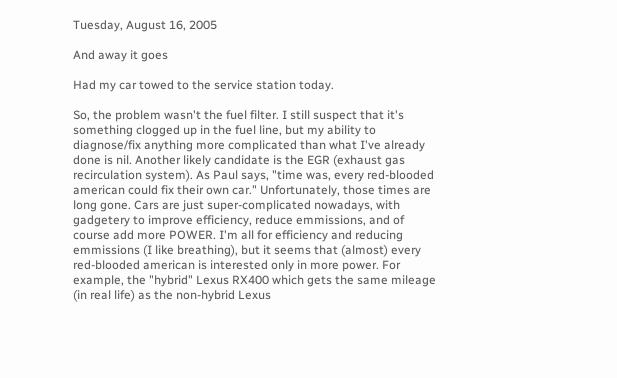Tuesday, August 16, 2005

And away it goes

Had my car towed to the service station today.

So, the problem wasn't the fuel filter. I still suspect that it's something clogged up in the fuel line, but my ability to diagnose/fix anything more complicated than what I've already done is nil. Another likely candidate is the EGR (exhaust gas recirculation system). As Paul says, "time was, every red-blooded american could fix their own car." Unfortunately, those times are long gone. Cars are just super-complicated nowadays, with gadgetery to improve efficiency, reduce emmissions, and of course add more POWER. I'm all for efficiency and reducing emmissions (I like breathing), but it seems that (almost) every red-blooded american is interested only in more power. For example, the "hybrid" Lexus RX400 which gets the same mileage (in real life) as the non-hybrid Lexus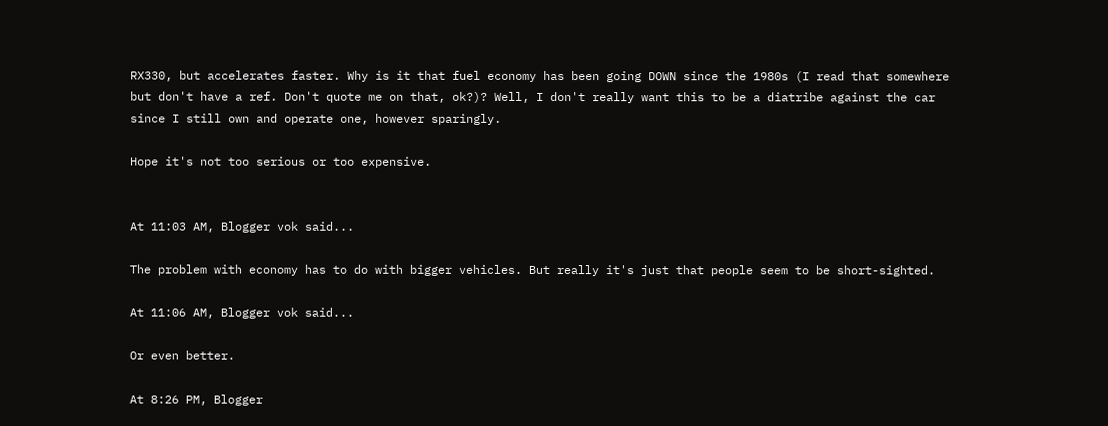RX330, but accelerates faster. Why is it that fuel economy has been going DOWN since the 1980s (I read that somewhere but don't have a ref. Don't quote me on that, ok?)? Well, I don't really want this to be a diatribe against the car since I still own and operate one, however sparingly.

Hope it's not too serious or too expensive.


At 11:03 AM, Blogger vok said...

The problem with economy has to do with bigger vehicles. But really it's just that people seem to be short-sighted.

At 11:06 AM, Blogger vok said...

Or even better.

At 8:26 PM, Blogger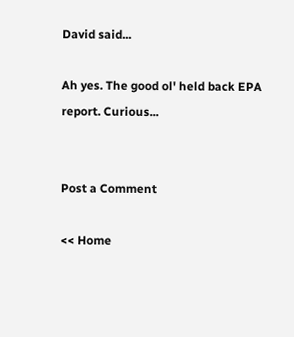David said...

Ah yes. The good ol' held back EPA report. Curious...


Post a Comment

<< Home